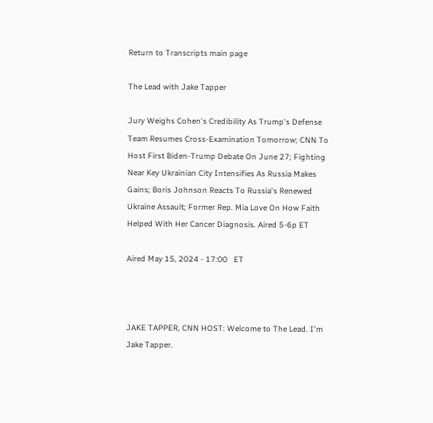Return to Transcripts main page

The Lead with Jake Tapper

Jury Weighs Cohen's Credibility As Trump's Defense Team Resumes Cross-Examination Tomorrow; CNN To Host First Biden-Trump Debate On June 27; Fighting Near Key Ukrainian City Intensifies As Russia Makes Gains; Boris Johnson Reacts To Russia's Renewed Ukraine Assault; Former Rep. Mia Love On How Faith Helped With Her Cancer Diagnosis. Aired 5-6p ET

Aired May 15, 2024 - 17:00   ET



JAKE TAPPER, CNN HOST: Welcome to The Lead. I'm Jake Tapper.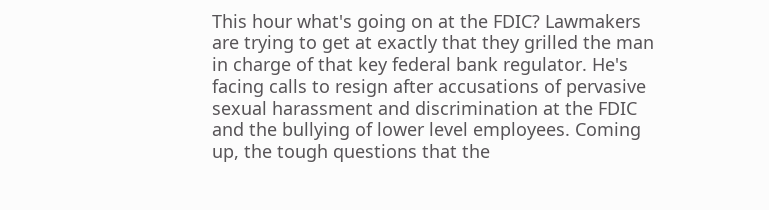This hour what's going on at the FDIC? Lawmakers are trying to get at exactly that they grilled the man in charge of that key federal bank regulator. He's facing calls to resign after accusations of pervasive sexual harassment and discrimination at the FDIC and the bullying of lower level employees. Coming up, the tough questions that the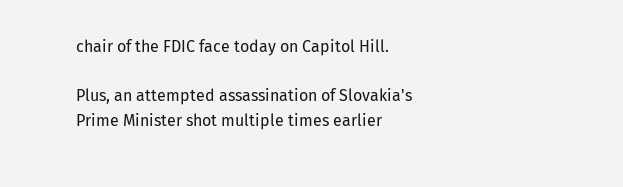chair of the FDIC face today on Capitol Hill.

Plus, an attempted assassination of Slovakia's Prime Minister shot multiple times earlier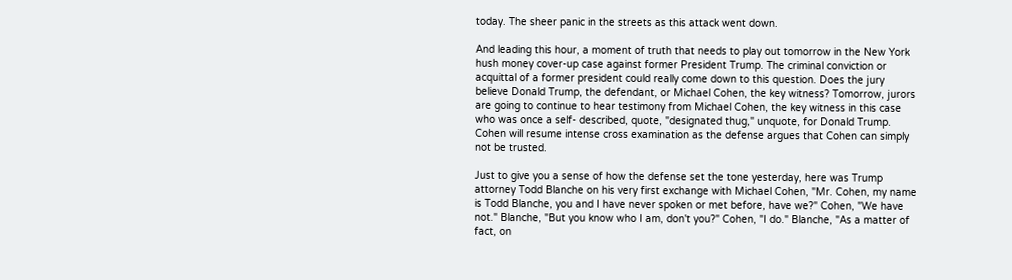today. The sheer panic in the streets as this attack went down.

And leading this hour, a moment of truth that needs to play out tomorrow in the New York hush money cover-up case against former President Trump. The criminal conviction or acquittal of a former president could really come down to this question. Does the jury believe Donald Trump, the defendant, or Michael Cohen, the key witness? Tomorrow, jurors are going to continue to hear testimony from Michael Cohen, the key witness in this case who was once a self- described, quote, "designated thug," unquote, for Donald Trump. Cohen will resume intense cross examination as the defense argues that Cohen can simply not be trusted.

Just to give you a sense of how the defense set the tone yesterday, here was Trump attorney Todd Blanche on his very first exchange with Michael Cohen, "Mr. Cohen, my name is Todd Blanche, you and I have never spoken or met before, have we?" Cohen, "We have not." Blanche, "But you know who I am, don't you?" Cohen, "I do." Blanche, "As a matter of fact, on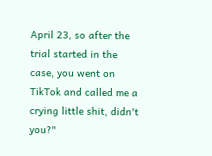April 23, so after the trial started in the case, you went on TikTok and called me a crying little shit, didn't you?"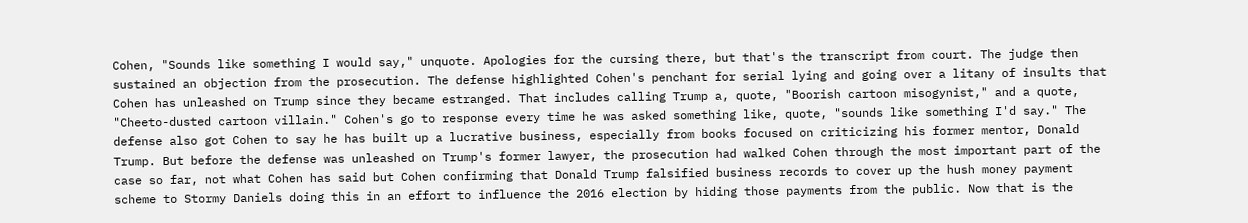Cohen, "Sounds like something I would say," unquote. Apologies for the cursing there, but that's the transcript from court. The judge then sustained an objection from the prosecution. The defense highlighted Cohen's penchant for serial lying and going over a litany of insults that Cohen has unleashed on Trump since they became estranged. That includes calling Trump a, quote, "Boorish cartoon misogynist," and a quote, "Cheeto-dusted cartoon villain." Cohen's go to response every time he was asked something like, quote, "sounds like something I'd say." The defense also got Cohen to say he has built up a lucrative business, especially from books focused on criticizing his former mentor, Donald Trump. But before the defense was unleashed on Trump's former lawyer, the prosecution had walked Cohen through the most important part of the case so far, not what Cohen has said but Cohen confirming that Donald Trump falsified business records to cover up the hush money payment scheme to Stormy Daniels doing this in an effort to influence the 2016 election by hiding those payments from the public. Now that is the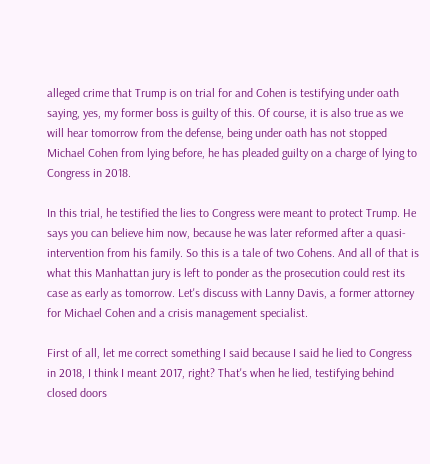alleged crime that Trump is on trial for and Cohen is testifying under oath saying, yes, my former boss is guilty of this. Of course, it is also true as we will hear tomorrow from the defense, being under oath has not stopped Michael Cohen from lying before, he has pleaded guilty on a charge of lying to Congress in 2018.

In this trial, he testified the lies to Congress were meant to protect Trump. He says you can believe him now, because he was later reformed after a quasi-intervention from his family. So this is a tale of two Cohens. And all of that is what this Manhattan jury is left to ponder as the prosecution could rest its case as early as tomorrow. Let's discuss with Lanny Davis, a former attorney for Michael Cohen and a crisis management specialist.

First of all, let me correct something I said because I said he lied to Congress in 2018, I think I meant 2017, right? That's when he lied, testifying behind closed doors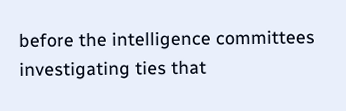before the intelligence committees investigating ties that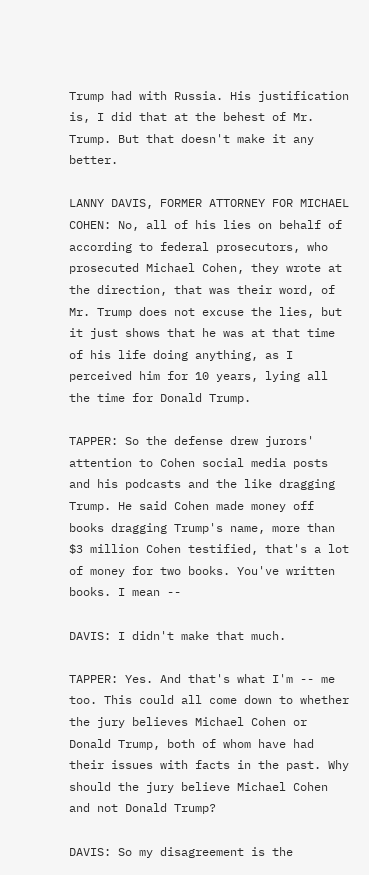Trump had with Russia. His justification is, I did that at the behest of Mr. Trump. But that doesn't make it any better.

LANNY DAVIS, FORMER ATTORNEY FOR MICHAEL COHEN: No, all of his lies on behalf of according to federal prosecutors, who prosecuted Michael Cohen, they wrote at the direction, that was their word, of Mr. Trump does not excuse the lies, but it just shows that he was at that time of his life doing anything, as I perceived him for 10 years, lying all the time for Donald Trump.

TAPPER: So the defense drew jurors' attention to Cohen social media posts and his podcasts and the like dragging Trump. He said Cohen made money off books dragging Trump's name, more than $3 million Cohen testified, that's a lot of money for two books. You've written books. I mean --

DAVIS: I didn't make that much.

TAPPER: Yes. And that's what I'm -- me too. This could all come down to whether the jury believes Michael Cohen or Donald Trump, both of whom have had their issues with facts in the past. Why should the jury believe Michael Cohen and not Donald Trump?

DAVIS: So my disagreement is the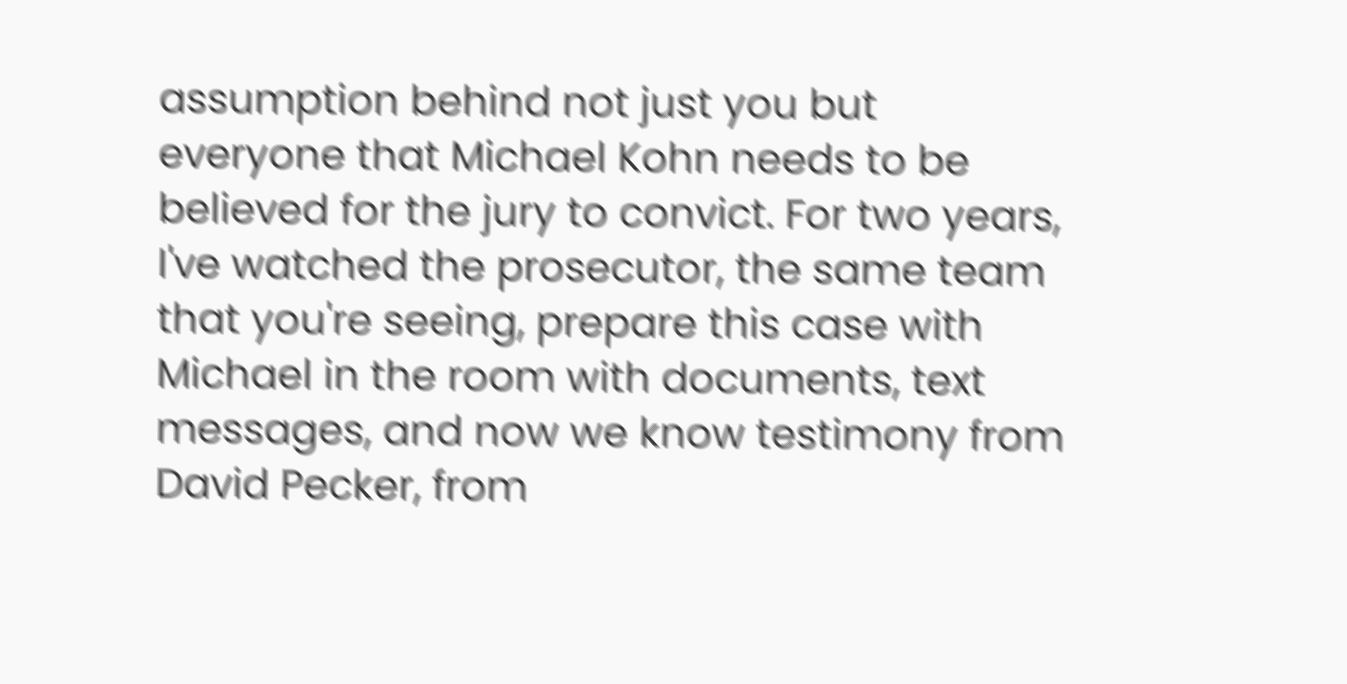assumption behind not just you but everyone that Michael Kohn needs to be believed for the jury to convict. For two years, I've watched the prosecutor, the same team that you're seeing, prepare this case with Michael in the room with documents, text messages, and now we know testimony from David Pecker, from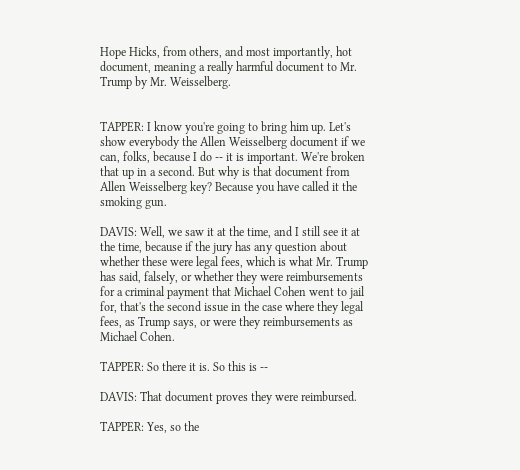Hope Hicks, from others, and most importantly, hot document, meaning a really harmful document to Mr. Trump by Mr. Weisselberg.


TAPPER: I know you're going to bring him up. Let's show everybody the Allen Weisselberg document if we can, folks, because I do -- it is important. We're broken that up in a second. But why is that document from Allen Weisselberg key? Because you have called it the smoking gun.

DAVIS: Well, we saw it at the time, and I still see it at the time, because if the jury has any question about whether these were legal fees, which is what Mr. Trump has said, falsely, or whether they were reimbursements for a criminal payment that Michael Cohen went to jail for, that's the second issue in the case where they legal fees, as Trump says, or were they reimbursements as Michael Cohen.

TAPPER: So there it is. So this is --

DAVIS: That document proves they were reimbursed.

TAPPER: Yes, so the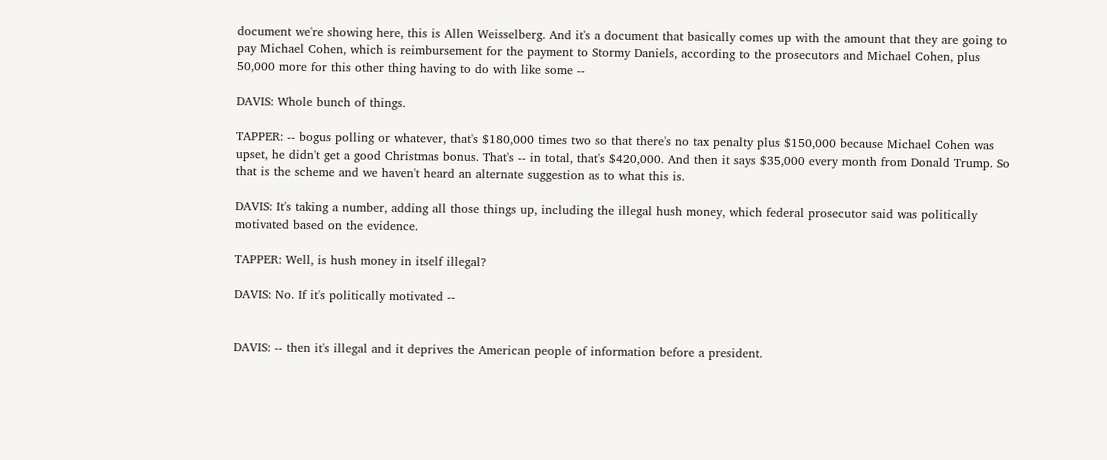document we're showing here, this is Allen Weisselberg. And it's a document that basically comes up with the amount that they are going to pay Michael Cohen, which is reimbursement for the payment to Stormy Daniels, according to the prosecutors and Michael Cohen, plus 50,000 more for this other thing having to do with like some --

DAVIS: Whole bunch of things.

TAPPER: -- bogus polling or whatever, that's $180,000 times two so that there's no tax penalty plus $150,000 because Michael Cohen was upset, he didn't get a good Christmas bonus. That's -- in total, that's $420,000. And then it says $35,000 every month from Donald Trump. So that is the scheme and we haven't heard an alternate suggestion as to what this is.

DAVIS: It's taking a number, adding all those things up, including the illegal hush money, which federal prosecutor said was politically motivated based on the evidence.

TAPPER: Well, is hush money in itself illegal?

DAVIS: No. If it's politically motivated --


DAVIS: -- then it's illegal and it deprives the American people of information before a president.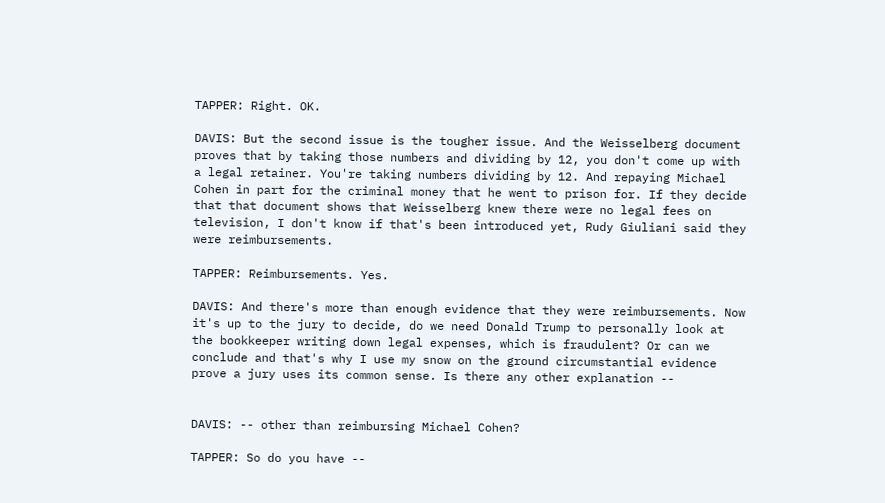TAPPER: Right. OK.

DAVIS: But the second issue is the tougher issue. And the Weisselberg document proves that by taking those numbers and dividing by 12, you don't come up with a legal retainer. You're taking numbers dividing by 12. And repaying Michael Cohen in part for the criminal money that he went to prison for. If they decide that that document shows that Weisselberg knew there were no legal fees on television, I don't know if that's been introduced yet, Rudy Giuliani said they were reimbursements.

TAPPER: Reimbursements. Yes.

DAVIS: And there's more than enough evidence that they were reimbursements. Now it's up to the jury to decide, do we need Donald Trump to personally look at the bookkeeper writing down legal expenses, which is fraudulent? Or can we conclude and that's why I use my snow on the ground circumstantial evidence prove a jury uses its common sense. Is there any other explanation --


DAVIS: -- other than reimbursing Michael Cohen?

TAPPER: So do you have --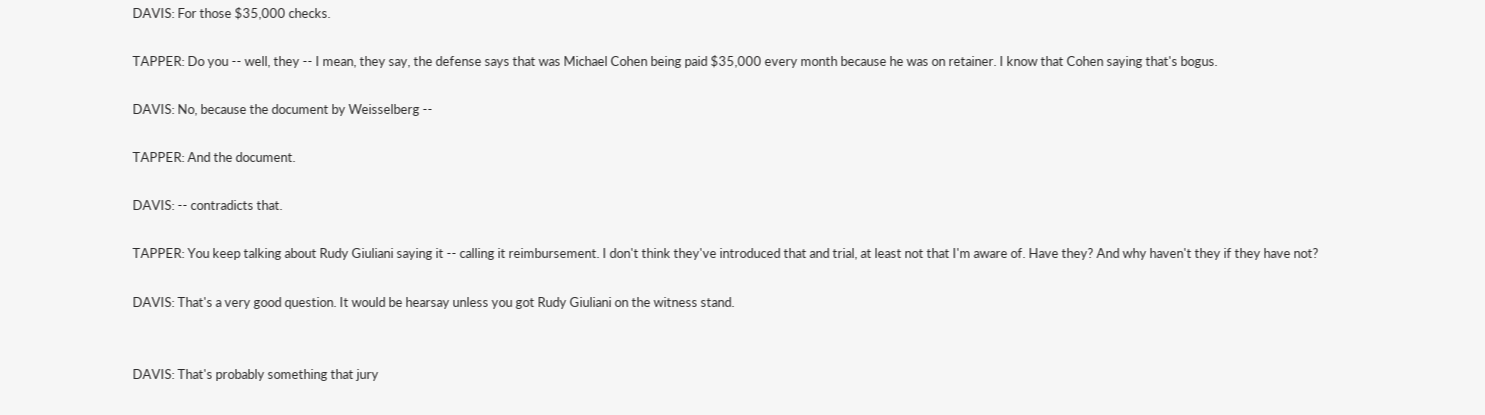DAVIS: For those $35,000 checks.

TAPPER: Do you -- well, they -- I mean, they say, the defense says that was Michael Cohen being paid $35,000 every month because he was on retainer. I know that Cohen saying that's bogus.

DAVIS: No, because the document by Weisselberg --

TAPPER: And the document.

DAVIS: -- contradicts that.

TAPPER: You keep talking about Rudy Giuliani saying it -- calling it reimbursement. I don't think they've introduced that and trial, at least not that I'm aware of. Have they? And why haven't they if they have not?

DAVIS: That's a very good question. It would be hearsay unless you got Rudy Giuliani on the witness stand.


DAVIS: That's probably something that jury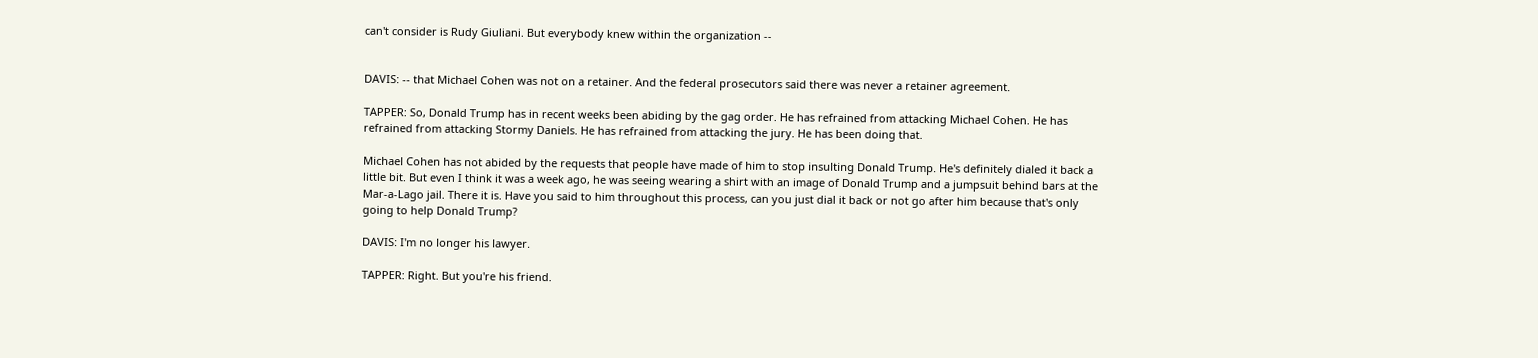can't consider is Rudy Giuliani. But everybody knew within the organization --


DAVIS: -- that Michael Cohen was not on a retainer. And the federal prosecutors said there was never a retainer agreement.

TAPPER: So, Donald Trump has in recent weeks been abiding by the gag order. He has refrained from attacking Michael Cohen. He has refrained from attacking Stormy Daniels. He has refrained from attacking the jury. He has been doing that.

Michael Cohen has not abided by the requests that people have made of him to stop insulting Donald Trump. He's definitely dialed it back a little bit. But even I think it was a week ago, he was seeing wearing a shirt with an image of Donald Trump and a jumpsuit behind bars at the Mar-a-Lago jail. There it is. Have you said to him throughout this process, can you just dial it back or not go after him because that's only going to help Donald Trump?

DAVIS: I'm no longer his lawyer.

TAPPER: Right. But you're his friend.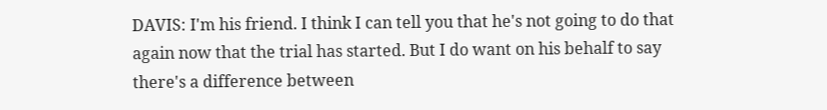DAVIS: I'm his friend. I think I can tell you that he's not going to do that again now that the trial has started. But I do want on his behalf to say there's a difference between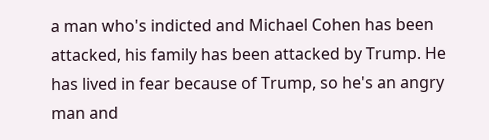a man who's indicted and Michael Cohen has been attacked, his family has been attacked by Trump. He has lived in fear because of Trump, so he's an angry man and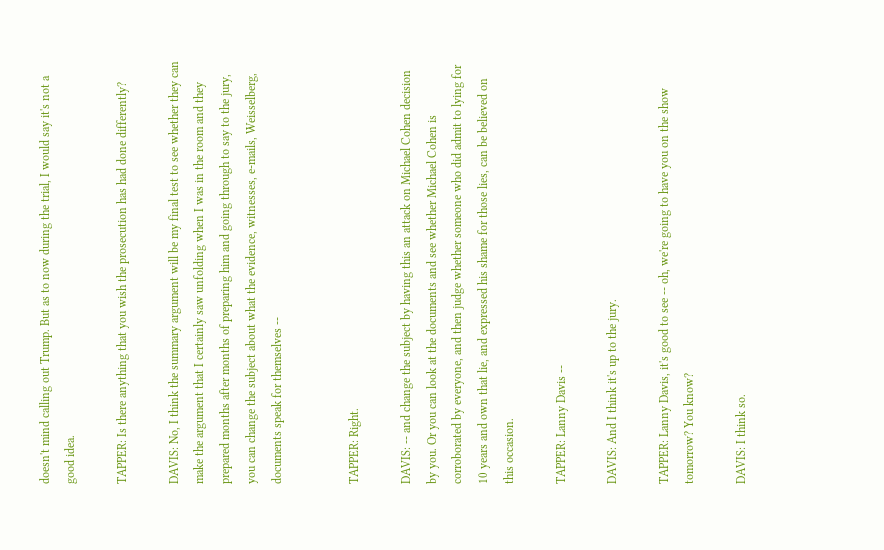doesn't mind calling out Trump. But as to now during the trial, I would say it's not a good idea.

TAPPER: Is there anything that you wish the prosecution has had done differently?

DAVIS: No, I think the summary argument will be my final test to see whether they can make the argument that I certainly saw unfolding when I was in the room and they prepared months after months of preparing him and going through to say to the jury, you can change the subject about what the evidence, witnesses, e-mails, Weisselberg, documents speak for themselves --


TAPPER: Right.

DAVIS: -- and change the subject by having this an attack on Michael Cohen decision by you. Or you can look at the documents and see whether Michael Cohen is corroborated by everyone, and then judge whether someone who did admit to lying for 10 years and own that lie, and expressed his shame for those lies, can be believed on this occasion.

TAPPER: Lanny Davis --

DAVIS: And I think it's up to the jury.

TAPPER: Lanny Davis, it's good to see -- oh, we're going to have you on the show tomorrow? You know?

DAVIS: I think so.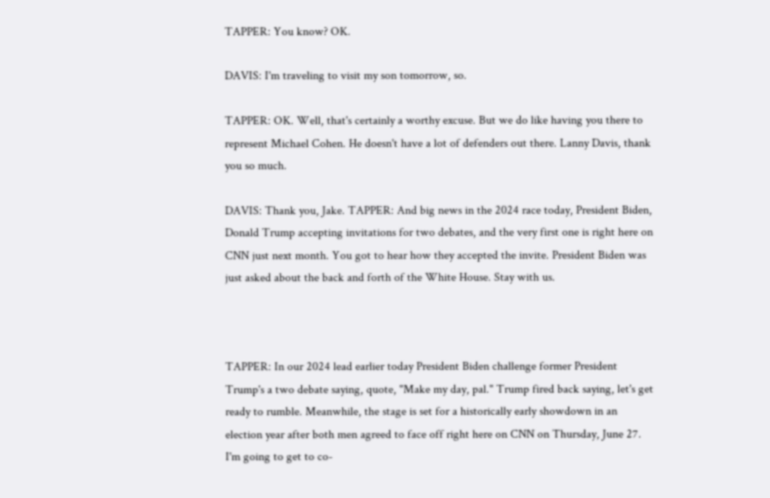TAPPER: You know? OK.

DAVIS: I'm traveling to visit my son tomorrow, so.

TAPPER: OK. Well, that's certainly a worthy excuse. But we do like having you there to represent Michael Cohen. He doesn't have a lot of defenders out there. Lanny Davis, thank you so much.

DAVIS: Thank you, Jake. TAPPER: And big news in the 2024 race today, President Biden, Donald Trump accepting invitations for two debates, and the very first one is right here on CNN just next month. You got to hear how they accepted the invite. President Biden was just asked about the back and forth of the White House. Stay with us.



TAPPER: In our 2024 lead earlier today President Biden challenge former President Trump's a two debate saying, quote, "Make my day, pal." Trump fired back saying, let's get ready to rumble. Meanwhile, the stage is set for a historically early showdown in an election year after both men agreed to face off right here on CNN on Thursday, June 27. I'm going to get to co-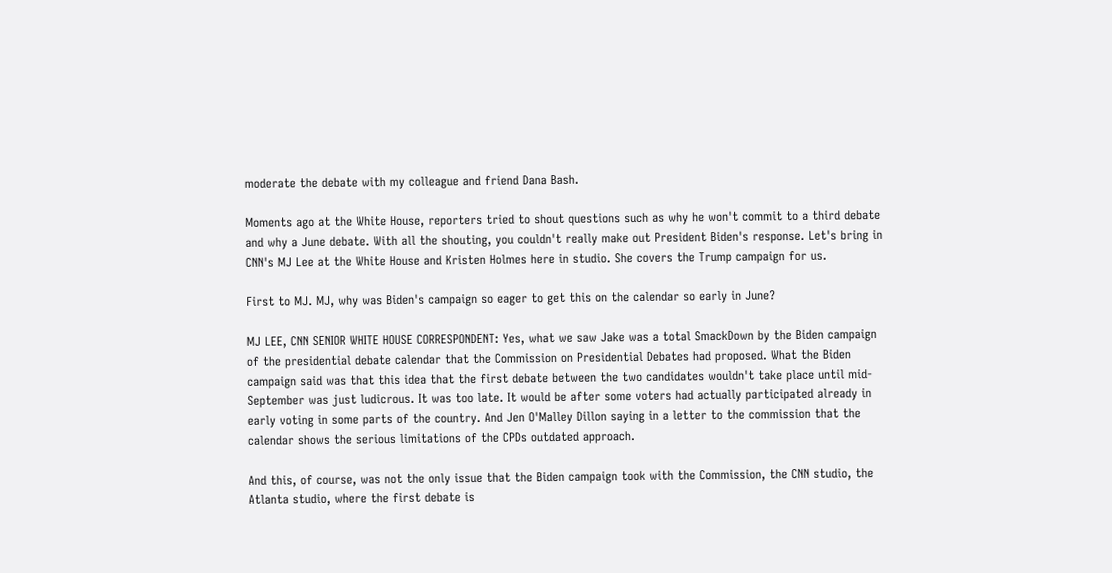moderate the debate with my colleague and friend Dana Bash.

Moments ago at the White House, reporters tried to shout questions such as why he won't commit to a third debate and why a June debate. With all the shouting, you couldn't really make out President Biden's response. Let's bring in CNN's MJ Lee at the White House and Kristen Holmes here in studio. She covers the Trump campaign for us.

First to MJ. MJ, why was Biden's campaign so eager to get this on the calendar so early in June?

MJ LEE, CNN SENIOR WHITE HOUSE CORRESPONDENT: Yes, what we saw Jake was a total SmackDown by the Biden campaign of the presidential debate calendar that the Commission on Presidential Debates had proposed. What the Biden campaign said was that this idea that the first debate between the two candidates wouldn't take place until mid-September was just ludicrous. It was too late. It would be after some voters had actually participated already in early voting in some parts of the country. And Jen O'Malley Dillon saying in a letter to the commission that the calendar shows the serious limitations of the CPDs outdated approach.

And this, of course, was not the only issue that the Biden campaign took with the Commission, the CNN studio, the Atlanta studio, where the first debate is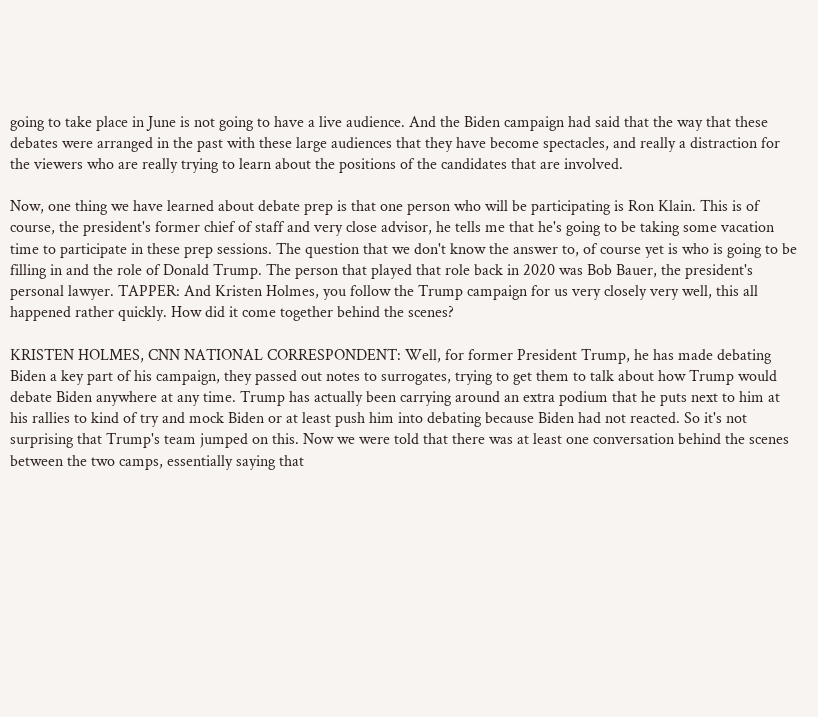going to take place in June is not going to have a live audience. And the Biden campaign had said that the way that these debates were arranged in the past with these large audiences that they have become spectacles, and really a distraction for the viewers who are really trying to learn about the positions of the candidates that are involved.

Now, one thing we have learned about debate prep is that one person who will be participating is Ron Klain. This is of course, the president's former chief of staff and very close advisor, he tells me that he's going to be taking some vacation time to participate in these prep sessions. The question that we don't know the answer to, of course yet is who is going to be filling in and the role of Donald Trump. The person that played that role back in 2020 was Bob Bauer, the president's personal lawyer. TAPPER: And Kristen Holmes, you follow the Trump campaign for us very closely very well, this all happened rather quickly. How did it come together behind the scenes?

KRISTEN HOLMES, CNN NATIONAL CORRESPONDENT: Well, for former President Trump, he has made debating Biden a key part of his campaign, they passed out notes to surrogates, trying to get them to talk about how Trump would debate Biden anywhere at any time. Trump has actually been carrying around an extra podium that he puts next to him at his rallies to kind of try and mock Biden or at least push him into debating because Biden had not reacted. So it's not surprising that Trump's team jumped on this. Now we were told that there was at least one conversation behind the scenes between the two camps, essentially saying that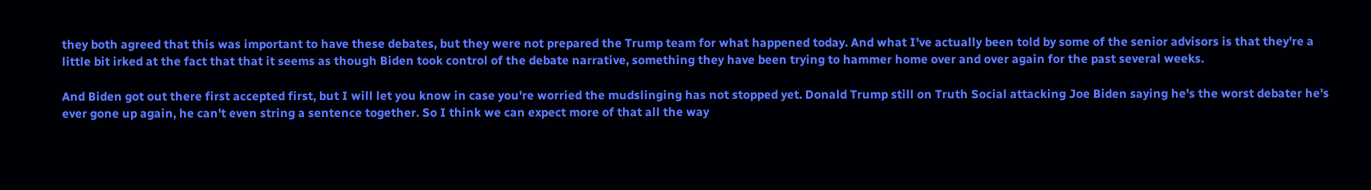they both agreed that this was important to have these debates, but they were not prepared the Trump team for what happened today. And what I've actually been told by some of the senior advisors is that they're a little bit irked at the fact that that it seems as though Biden took control of the debate narrative, something they have been trying to hammer home over and over again for the past several weeks.

And Biden got out there first accepted first, but I will let you know in case you're worried the mudslinging has not stopped yet. Donald Trump still on Truth Social attacking Joe Biden saying he's the worst debater he's ever gone up again, he can't even string a sentence together. So I think we can expect more of that all the way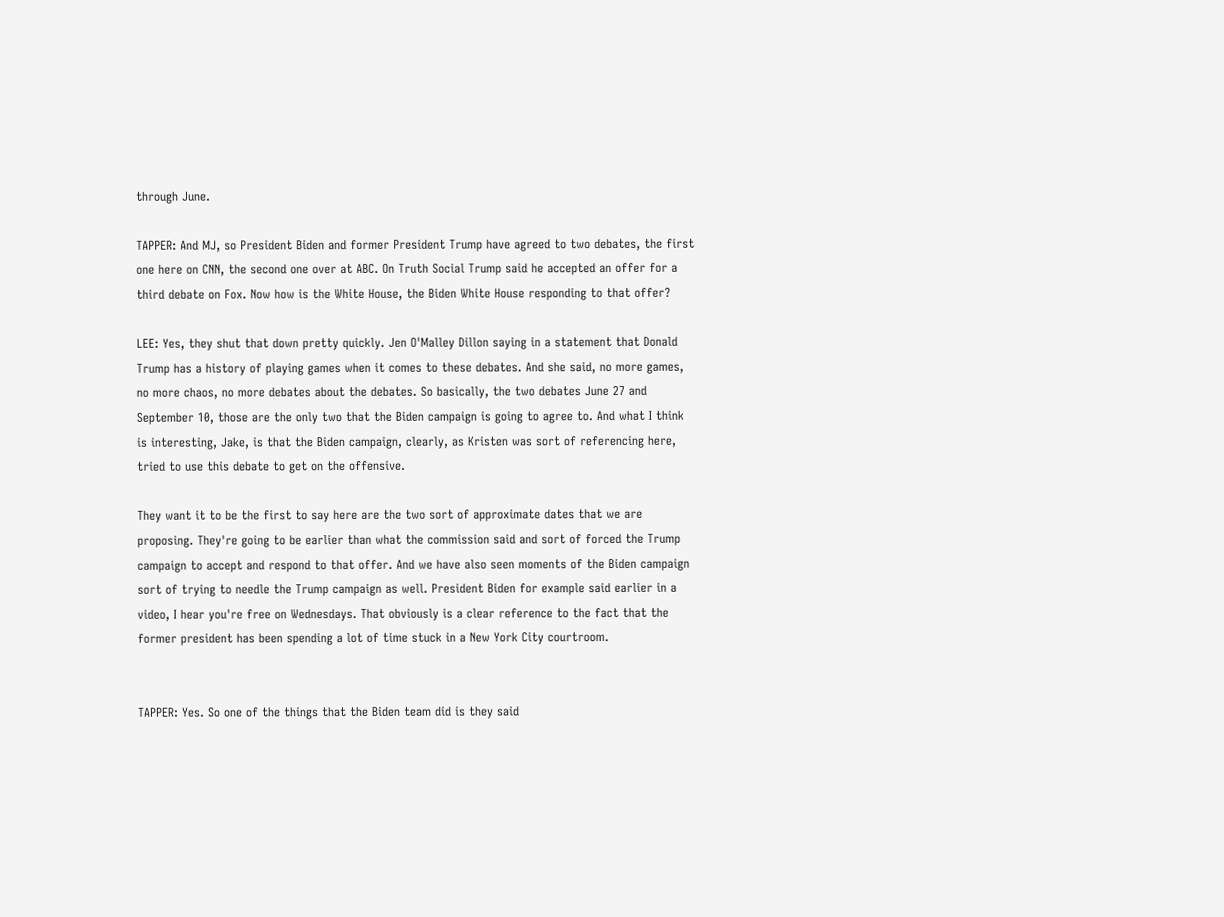through June.

TAPPER: And MJ, so President Biden and former President Trump have agreed to two debates, the first one here on CNN, the second one over at ABC. On Truth Social Trump said he accepted an offer for a third debate on Fox. Now how is the White House, the Biden White House responding to that offer?

LEE: Yes, they shut that down pretty quickly. Jen O'Malley Dillon saying in a statement that Donald Trump has a history of playing games when it comes to these debates. And she said, no more games, no more chaos, no more debates about the debates. So basically, the two debates June 27 and September 10, those are the only two that the Biden campaign is going to agree to. And what I think is interesting, Jake, is that the Biden campaign, clearly, as Kristen was sort of referencing here, tried to use this debate to get on the offensive.

They want it to be the first to say here are the two sort of approximate dates that we are proposing. They're going to be earlier than what the commission said and sort of forced the Trump campaign to accept and respond to that offer. And we have also seen moments of the Biden campaign sort of trying to needle the Trump campaign as well. President Biden for example said earlier in a video, I hear you're free on Wednesdays. That obviously is a clear reference to the fact that the former president has been spending a lot of time stuck in a New York City courtroom.


TAPPER: Yes. So one of the things that the Biden team did is they said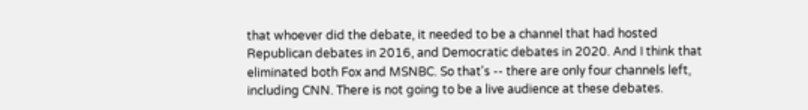that whoever did the debate, it needed to be a channel that had hosted Republican debates in 2016, and Democratic debates in 2020. And I think that eliminated both Fox and MSNBC. So that's -- there are only four channels left, including CNN. There is not going to be a live audience at these debates.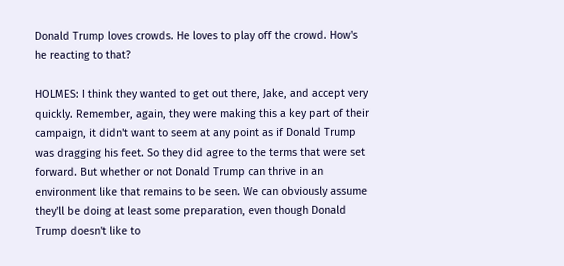Donald Trump loves crowds. He loves to play off the crowd. How's he reacting to that?

HOLMES: I think they wanted to get out there, Jake, and accept very quickly. Remember, again, they were making this a key part of their campaign, it didn't want to seem at any point as if Donald Trump was dragging his feet. So they did agree to the terms that were set forward. But whether or not Donald Trump can thrive in an environment like that remains to be seen. We can obviously assume they'll be doing at least some preparation, even though Donald Trump doesn't like to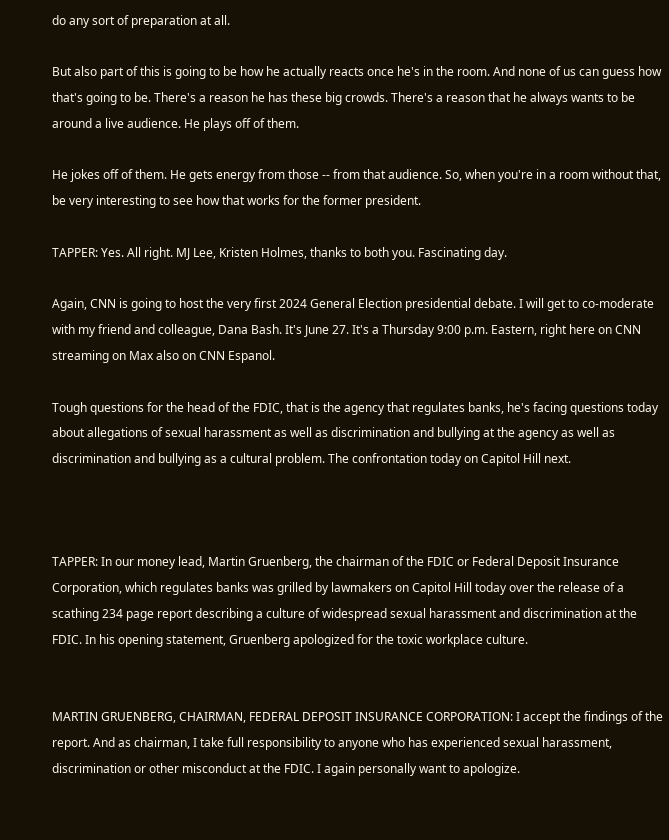do any sort of preparation at all.

But also part of this is going to be how he actually reacts once he's in the room. And none of us can guess how that's going to be. There's a reason he has these big crowds. There's a reason that he always wants to be around a live audience. He plays off of them.

He jokes off of them. He gets energy from those -- from that audience. So, when you're in a room without that, be very interesting to see how that works for the former president.

TAPPER: Yes. All right. MJ Lee, Kristen Holmes, thanks to both you. Fascinating day.

Again, CNN is going to host the very first 2024 General Election presidential debate. I will get to co-moderate with my friend and colleague, Dana Bash. It's June 27. It's a Thursday 9:00 p.m. Eastern, right here on CNN streaming on Max also on CNN Espanol.

Tough questions for the head of the FDIC, that is the agency that regulates banks, he's facing questions today about allegations of sexual harassment as well as discrimination and bullying at the agency as well as discrimination and bullying as a cultural problem. The confrontation today on Capitol Hill next.



TAPPER: In our money lead, Martin Gruenberg, the chairman of the FDIC or Federal Deposit Insurance Corporation, which regulates banks was grilled by lawmakers on Capitol Hill today over the release of a scathing 234 page report describing a culture of widespread sexual harassment and discrimination at the FDIC. In his opening statement, Gruenberg apologized for the toxic workplace culture.


MARTIN GRUENBERG, CHAIRMAN, FEDERAL DEPOSIT INSURANCE CORPORATION: I accept the findings of the report. And as chairman, I take full responsibility to anyone who has experienced sexual harassment, discrimination or other misconduct at the FDIC. I again personally want to apologize.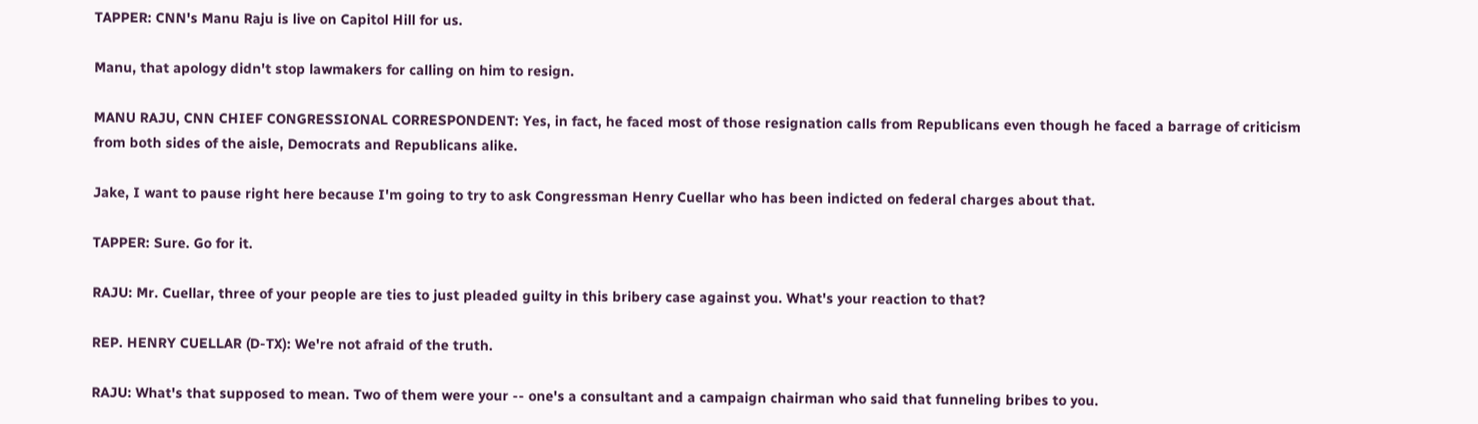TAPPER: CNN's Manu Raju is live on Capitol Hill for us.

Manu, that apology didn't stop lawmakers for calling on him to resign.

MANU RAJU, CNN CHIEF CONGRESSIONAL CORRESPONDENT: Yes, in fact, he faced most of those resignation calls from Republicans even though he faced a barrage of criticism from both sides of the aisle, Democrats and Republicans alike.

Jake, I want to pause right here because I'm going to try to ask Congressman Henry Cuellar who has been indicted on federal charges about that.

TAPPER: Sure. Go for it.

RAJU: Mr. Cuellar, three of your people are ties to just pleaded guilty in this bribery case against you. What's your reaction to that?

REP. HENRY CUELLAR (D-TX): We're not afraid of the truth.

RAJU: What's that supposed to mean. Two of them were your -- one's a consultant and a campaign chairman who said that funneling bribes to you.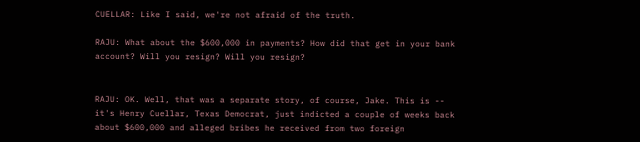CUELLAR: Like I said, we're not afraid of the truth.

RAJU: What about the $600,000 in payments? How did that get in your bank account? Will you resign? Will you resign?


RAJU: OK. Well, that was a separate story, of course, Jake. This is -- it's Henry Cuellar, Texas Democrat, just indicted a couple of weeks back about $600,000 and alleged bribes he received from two foreign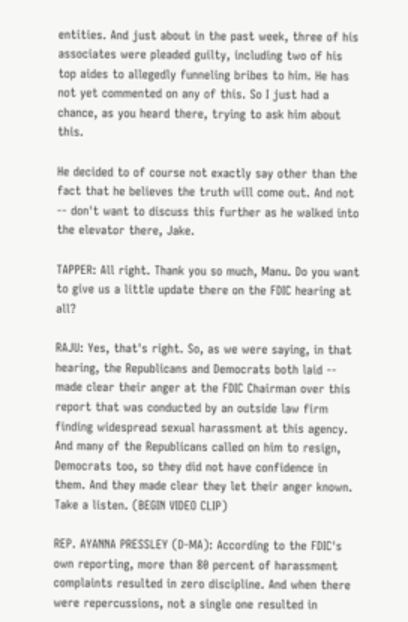entities. And just about in the past week, three of his associates were pleaded guilty, including two of his top aides to allegedly funneling bribes to him. He has not yet commented on any of this. So I just had a chance, as you heard there, trying to ask him about this.

He decided to of course not exactly say other than the fact that he believes the truth will come out. And not -- don't want to discuss this further as he walked into the elevator there, Jake.

TAPPER: All right. Thank you so much, Manu. Do you want to give us a little update there on the FDIC hearing at all?

RAJU: Yes, that's right. So, as we were saying, in that hearing, the Republicans and Democrats both laid -- made clear their anger at the FDIC Chairman over this report that was conducted by an outside law firm finding widespread sexual harassment at this agency. And many of the Republicans called on him to resign, Democrats too, so they did not have confidence in them. And they made clear they let their anger known. Take a listen. (BEGIN VIDEO CLIP)

REP. AYANNA PRESSLEY (D-MA): According to the FDIC's own reporting, more than 80 percent of harassment complaints resulted in zero discipline. And when there were repercussions, not a single one resulted in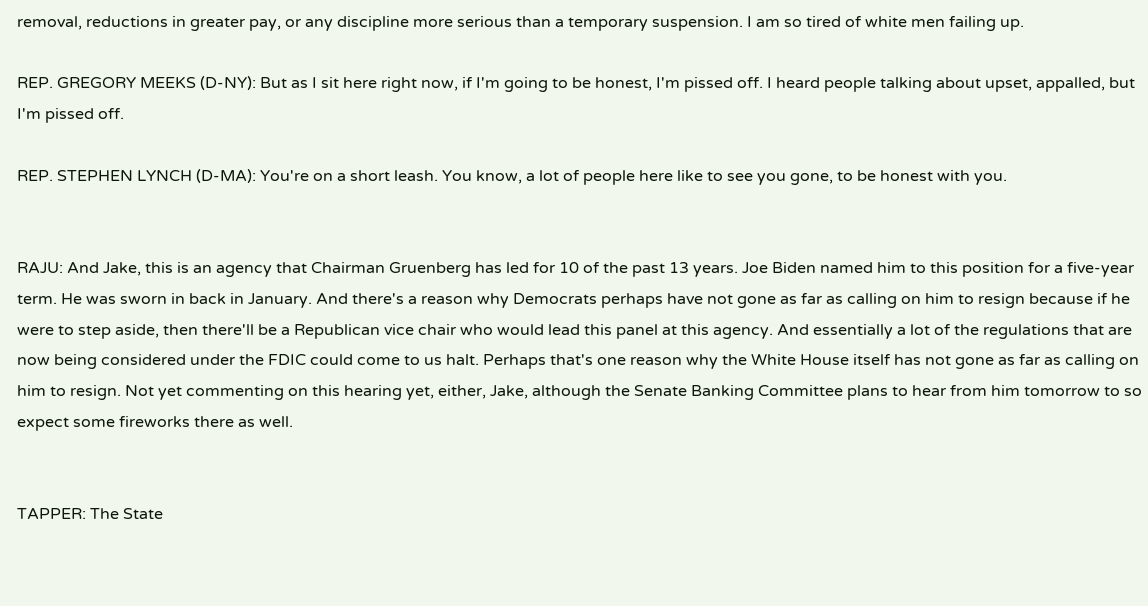removal, reductions in greater pay, or any discipline more serious than a temporary suspension. I am so tired of white men failing up.

REP. GREGORY MEEKS (D-NY): But as I sit here right now, if I'm going to be honest, I'm pissed off. I heard people talking about upset, appalled, but I'm pissed off.

REP. STEPHEN LYNCH (D-MA): You're on a short leash. You know, a lot of people here like to see you gone, to be honest with you.


RAJU: And Jake, this is an agency that Chairman Gruenberg has led for 10 of the past 13 years. Joe Biden named him to this position for a five-year term. He was sworn in back in January. And there's a reason why Democrats perhaps have not gone as far as calling on him to resign because if he were to step aside, then there'll be a Republican vice chair who would lead this panel at this agency. And essentially a lot of the regulations that are now being considered under the FDIC could come to us halt. Perhaps that's one reason why the White House itself has not gone as far as calling on him to resign. Not yet commenting on this hearing yet, either, Jake, although the Senate Banking Committee plans to hear from him tomorrow to so expect some fireworks there as well.


TAPPER: The State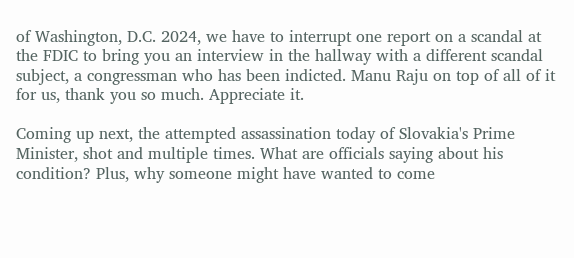of Washington, D.C. 2024, we have to interrupt one report on a scandal at the FDIC to bring you an interview in the hallway with a different scandal subject, a congressman who has been indicted. Manu Raju on top of all of it for us, thank you so much. Appreciate it.

Coming up next, the attempted assassination today of Slovakia's Prime Minister, shot and multiple times. What are officials saying about his condition? Plus, why someone might have wanted to come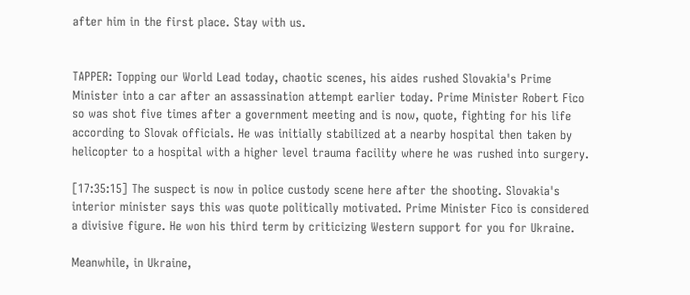after him in the first place. Stay with us.


TAPPER: Topping our World Lead today, chaotic scenes, his aides rushed Slovakia's Prime Minister into a car after an assassination attempt earlier today. Prime Minister Robert Fico so was shot five times after a government meeting and is now, quote, fighting for his life according to Slovak officials. He was initially stabilized at a nearby hospital then taken by helicopter to a hospital with a higher level trauma facility where he was rushed into surgery.

[17:35:15] The suspect is now in police custody scene here after the shooting. Slovakia's interior minister says this was quote politically motivated. Prime Minister Fico is considered a divisive figure. He won his third term by criticizing Western support for you for Ukraine.

Meanwhile, in Ukraine,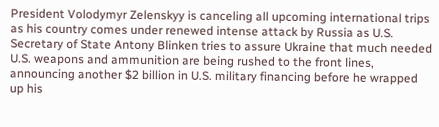President Volodymyr Zelenskyy is canceling all upcoming international trips as his country comes under renewed intense attack by Russia as U.S. Secretary of State Antony Blinken tries to assure Ukraine that much needed U.S. weapons and ammunition are being rushed to the front lines, announcing another $2 billion in U.S. military financing before he wrapped up his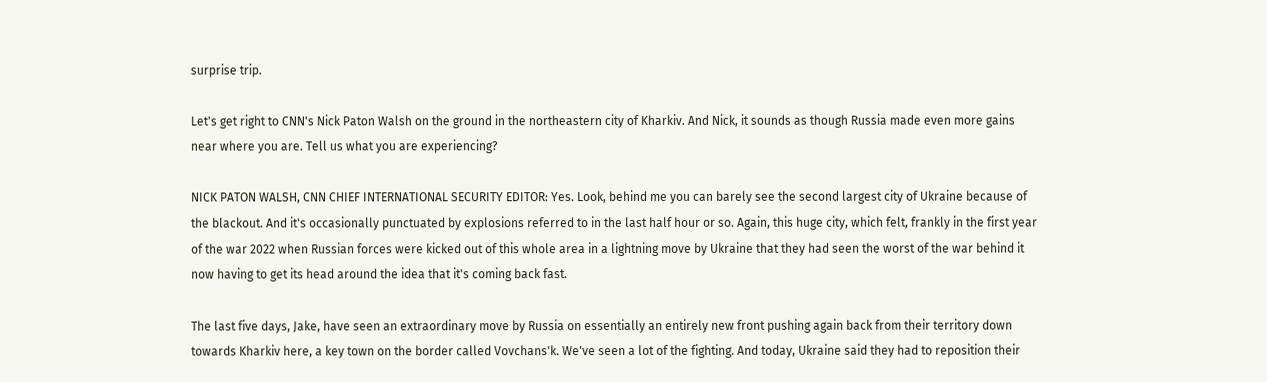surprise trip.

Let's get right to CNN's Nick Paton Walsh on the ground in the northeastern city of Kharkiv. And Nick, it sounds as though Russia made even more gains near where you are. Tell us what you are experiencing?

NICK PATON WALSH, CNN CHIEF INTERNATIONAL SECURITY EDITOR: Yes. Look, behind me you can barely see the second largest city of Ukraine because of the blackout. And it's occasionally punctuated by explosions referred to in the last half hour or so. Again, this huge city, which felt, frankly in the first year of the war 2022 when Russian forces were kicked out of this whole area in a lightning move by Ukraine that they had seen the worst of the war behind it now having to get its head around the idea that it's coming back fast.

The last five days, Jake, have seen an extraordinary move by Russia on essentially an entirely new front pushing again back from their territory down towards Kharkiv here, a key town on the border called Vovchans'k. We've seen a lot of the fighting. And today, Ukraine said they had to reposition their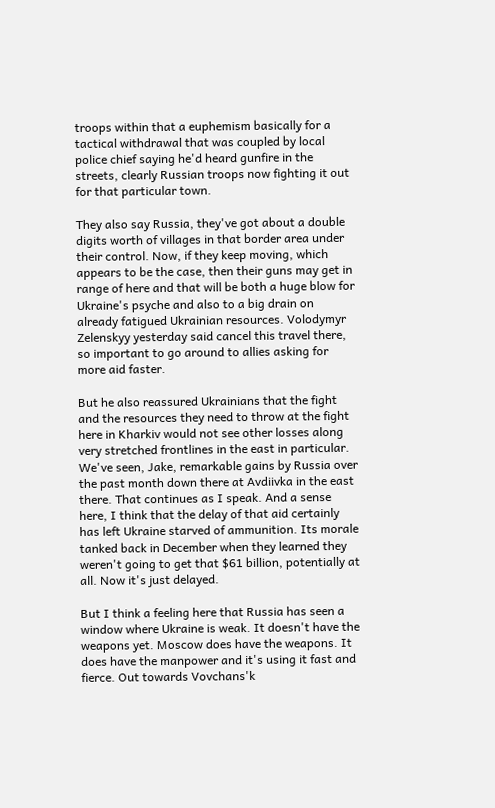troops within that a euphemism basically for a tactical withdrawal that was coupled by local police chief saying he'd heard gunfire in the streets, clearly Russian troops now fighting it out for that particular town.

They also say Russia, they've got about a double digits worth of villages in that border area under their control. Now, if they keep moving, which appears to be the case, then their guns may get in range of here and that will be both a huge blow for Ukraine's psyche and also to a big drain on already fatigued Ukrainian resources. Volodymyr Zelenskyy yesterday said cancel this travel there, so important to go around to allies asking for more aid faster.

But he also reassured Ukrainians that the fight and the resources they need to throw at the fight here in Kharkiv would not see other losses along very stretched frontlines in the east in particular. We've seen, Jake, remarkable gains by Russia over the past month down there at Avdiivka in the east there. That continues as I speak. And a sense here, I think that the delay of that aid certainly has left Ukraine starved of ammunition. Its morale tanked back in December when they learned they weren't going to get that $61 billion, potentially at all. Now it's just delayed.

But I think a feeling here that Russia has seen a window where Ukraine is weak. It doesn't have the weapons yet. Moscow does have the weapons. It does have the manpower and it's using it fast and fierce. Out towards Vovchans'k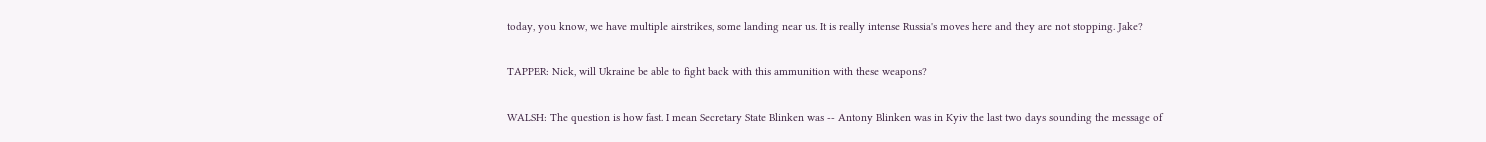today, you know, we have multiple airstrikes, some landing near us. It is really intense Russia's moves here and they are not stopping. Jake?

TAPPER: Nick, will Ukraine be able to fight back with this ammunition with these weapons?

WALSH: The question is how fast. I mean Secretary State Blinken was -- Antony Blinken was in Kyiv the last two days sounding the message of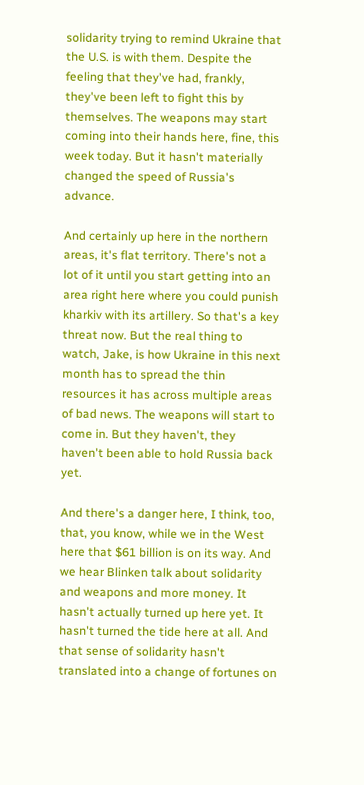solidarity trying to remind Ukraine that the U.S. is with them. Despite the feeling that they've had, frankly, they've been left to fight this by themselves. The weapons may start coming into their hands here, fine, this week today. But it hasn't materially changed the speed of Russia's advance.

And certainly up here in the northern areas, it's flat territory. There's not a lot of it until you start getting into an area right here where you could punish kharkiv with its artillery. So that's a key threat now. But the real thing to watch, Jake, is how Ukraine in this next month has to spread the thin resources it has across multiple areas of bad news. The weapons will start to come in. But they haven't, they haven't been able to hold Russia back yet.

And there's a danger here, I think, too, that, you know, while we in the West here that $61 billion is on its way. And we hear Blinken talk about solidarity and weapons and more money. It hasn't actually turned up here yet. It hasn't turned the tide here at all. And that sense of solidarity hasn't translated into a change of fortunes on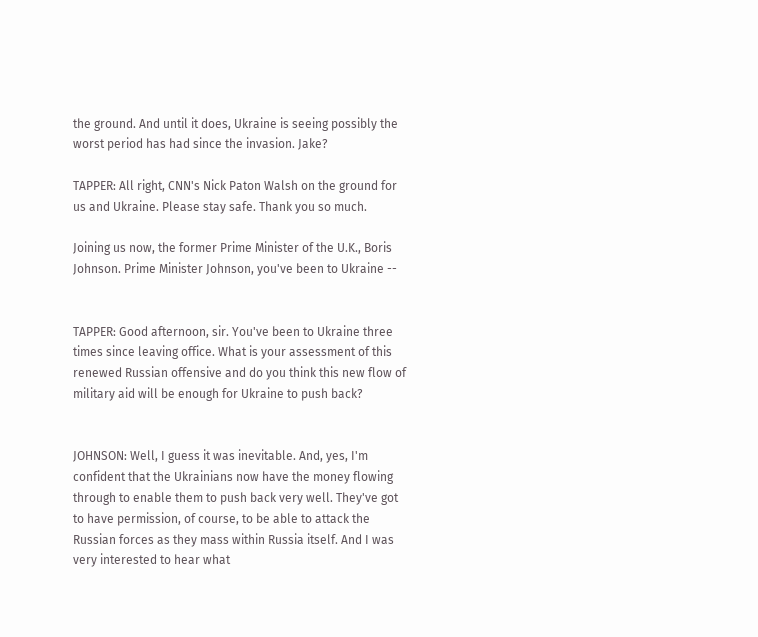the ground. And until it does, Ukraine is seeing possibly the worst period has had since the invasion. Jake?

TAPPER: All right, CNN's Nick Paton Walsh on the ground for us and Ukraine. Please stay safe. Thank you so much.

Joining us now, the former Prime Minister of the U.K., Boris Johnson. Prime Minister Johnson, you've been to Ukraine --


TAPPER: Good afternoon, sir. You've been to Ukraine three times since leaving office. What is your assessment of this renewed Russian offensive and do you think this new flow of military aid will be enough for Ukraine to push back?


JOHNSON: Well, I guess it was inevitable. And, yes, I'm confident that the Ukrainians now have the money flowing through to enable them to push back very well. They've got to have permission, of course, to be able to attack the Russian forces as they mass within Russia itself. And I was very interested to hear what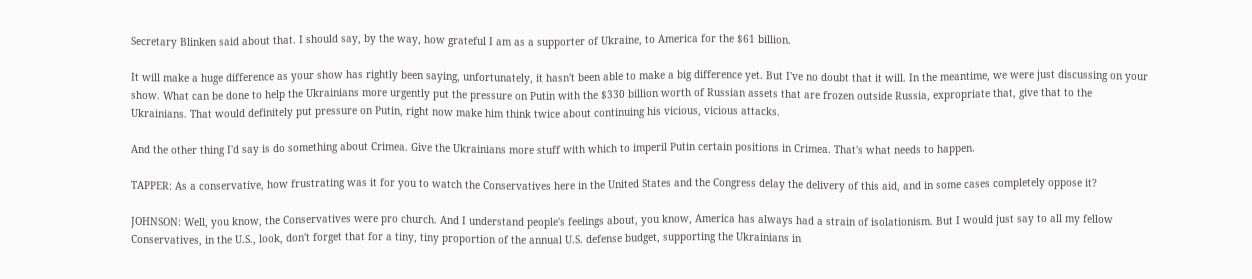Secretary Blinken said about that. I should say, by the way, how grateful I am as a supporter of Ukraine, to America for the $61 billion.

It will make a huge difference as your show has rightly been saying, unfortunately, it hasn't been able to make a big difference yet. But I've no doubt that it will. In the meantime, we were just discussing on your show. What can be done to help the Ukrainians more urgently put the pressure on Putin with the $330 billion worth of Russian assets that are frozen outside Russia, expropriate that, give that to the Ukrainians. That would definitely put pressure on Putin, right now make him think twice about continuing his vicious, vicious attacks.

And the other thing I'd say is do something about Crimea. Give the Ukrainians more stuff with which to imperil Putin certain positions in Crimea. That's what needs to happen.

TAPPER: As a conservative, how frustrating was it for you to watch the Conservatives here in the United States and the Congress delay the delivery of this aid, and in some cases completely oppose it?

JOHNSON: Well, you know, the Conservatives were pro church. And I understand people's feelings about, you know, America has always had a strain of isolationism. But I would just say to all my fellow Conservatives, in the U.S., look, don't forget that for a tiny, tiny proportion of the annual U.S. defense budget, supporting the Ukrainians in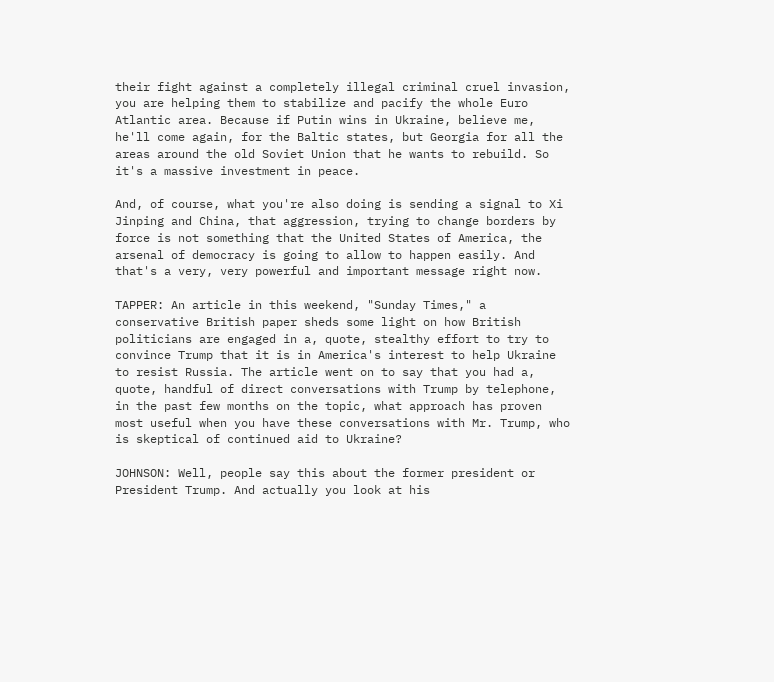their fight against a completely illegal criminal cruel invasion, you are helping them to stabilize and pacify the whole Euro Atlantic area. Because if Putin wins in Ukraine, believe me, he'll come again, for the Baltic states, but Georgia for all the areas around the old Soviet Union that he wants to rebuild. So it's a massive investment in peace.

And, of course, what you're also doing is sending a signal to Xi Jinping and China, that aggression, trying to change borders by force is not something that the United States of America, the arsenal of democracy is going to allow to happen easily. And that's a very, very powerful and important message right now.

TAPPER: An article in this weekend, "Sunday Times," a conservative British paper sheds some light on how British politicians are engaged in a, quote, stealthy effort to try to convince Trump that it is in America's interest to help Ukraine to resist Russia. The article went on to say that you had a, quote, handful of direct conversations with Trump by telephone, in the past few months on the topic, what approach has proven most useful when you have these conversations with Mr. Trump, who is skeptical of continued aid to Ukraine?

JOHNSON: Well, people say this about the former president or President Trump. And actually you look at his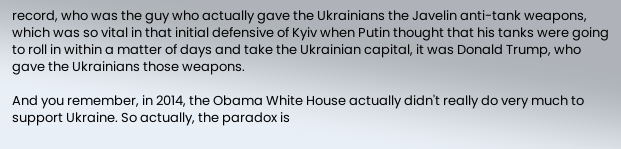record, who was the guy who actually gave the Ukrainians the Javelin anti-tank weapons, which was so vital in that initial defensive of Kyiv when Putin thought that his tanks were going to roll in within a matter of days and take the Ukrainian capital, it was Donald Trump, who gave the Ukrainians those weapons.

And you remember, in 2014, the Obama White House actually didn't really do very much to support Ukraine. So actually, the paradox is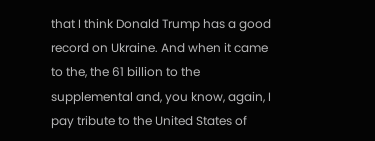that I think Donald Trump has a good record on Ukraine. And when it came to the, the 61 billion to the supplemental and, you know, again, I pay tribute to the United States of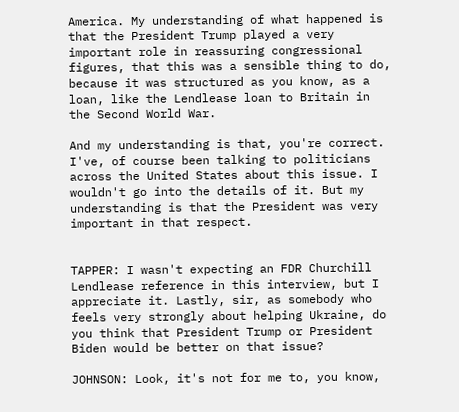America. My understanding of what happened is that the President Trump played a very important role in reassuring congressional figures, that this was a sensible thing to do, because it was structured as you know, as a loan, like the Lendlease loan to Britain in the Second World War.

And my understanding is that, you're correct. I've, of course been talking to politicians across the United States about this issue. I wouldn't go into the details of it. But my understanding is that the President was very important in that respect.


TAPPER: I wasn't expecting an FDR Churchill Lendlease reference in this interview, but I appreciate it. Lastly, sir, as somebody who feels very strongly about helping Ukraine, do you think that President Trump or President Biden would be better on that issue?

JOHNSON: Look, it's not for me to, you know,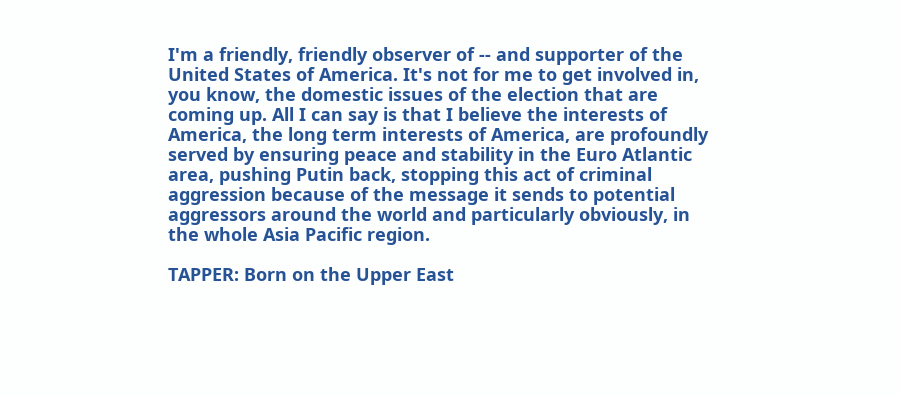I'm a friendly, friendly observer of -- and supporter of the United States of America. It's not for me to get involved in, you know, the domestic issues of the election that are coming up. All I can say is that I believe the interests of America, the long term interests of America, are profoundly served by ensuring peace and stability in the Euro Atlantic area, pushing Putin back, stopping this act of criminal aggression because of the message it sends to potential aggressors around the world and particularly obviously, in the whole Asia Pacific region.

TAPPER: Born on the Upper East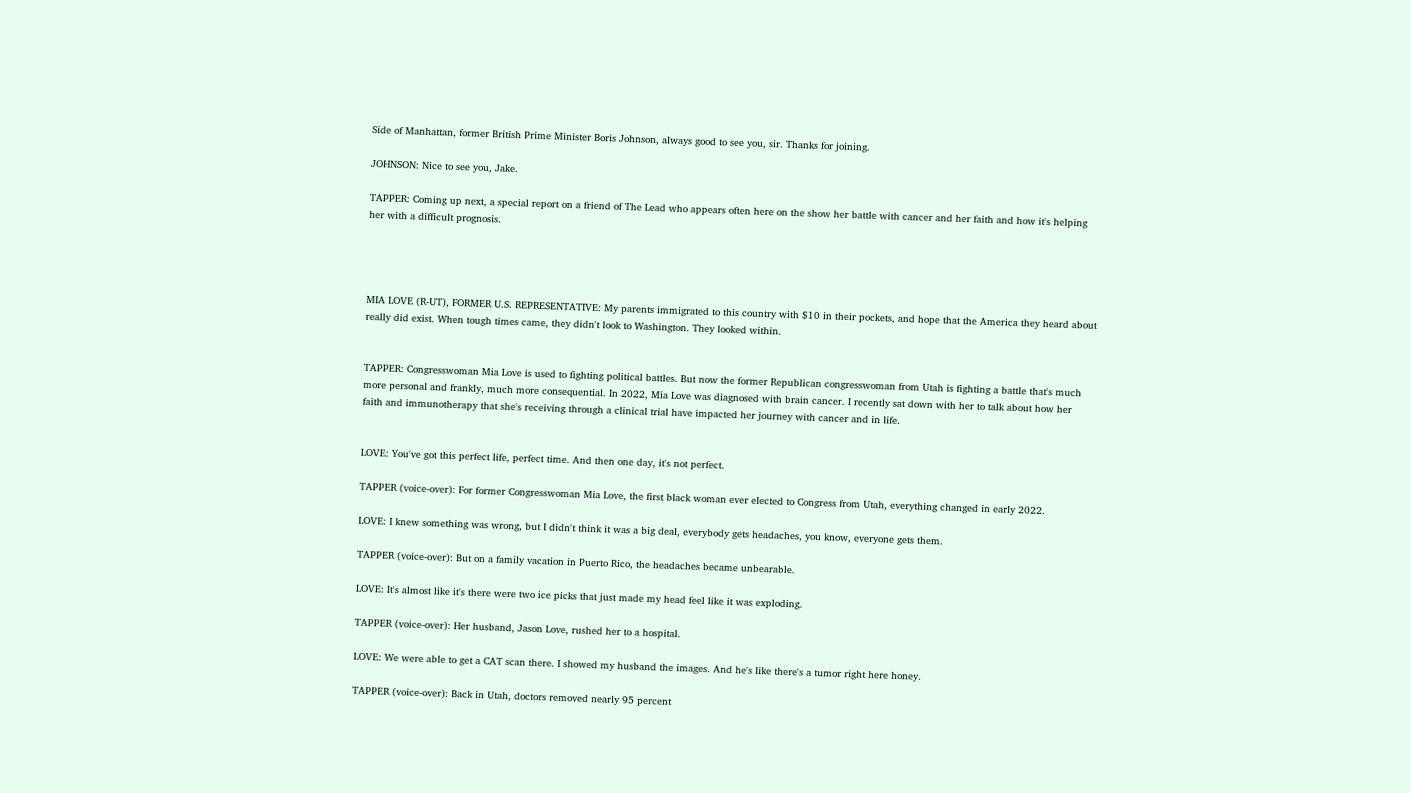Side of Manhattan, former British Prime Minister Boris Johnson, always good to see you, sir. Thanks for joining.

JOHNSON: Nice to see you, Jake.

TAPPER: Coming up next, a special report on a friend of The Lead who appears often here on the show her battle with cancer and her faith and how it's helping her with a difficult prognosis.




MIA LOVE (R-UT), FORMER U.S. REPRESENTATIVE: My parents immigrated to this country with $10 in their pockets, and hope that the America they heard about really did exist. When tough times came, they didn't look to Washington. They looked within.


TAPPER: Congresswoman Mia Love is used to fighting political battles. But now the former Republican congresswoman from Utah is fighting a battle that's much more personal and frankly, much more consequential. In 2022, Mia Love was diagnosed with brain cancer. I recently sat down with her to talk about how her faith and immunotherapy that she's receiving through a clinical trial have impacted her journey with cancer and in life.


LOVE: You've got this perfect life, perfect time. And then one day, it's not perfect.

TAPPER (voice-over): For former Congresswoman Mia Love, the first black woman ever elected to Congress from Utah, everything changed in early 2022.

LOVE: I knew something was wrong, but I didn't think it was a big deal, everybody gets headaches, you know, everyone gets them.

TAPPER (voice-over): But on a family vacation in Puerto Rico, the headaches became unbearable.

LOVE: It's almost like it's there were two ice picks that just made my head feel like it was exploding.

TAPPER (voice-over): Her husband, Jason Love, rushed her to a hospital.

LOVE: We were able to get a CAT scan there. I showed my husband the images. And he's like there's a tumor right here honey.

TAPPER (voice-over): Back in Utah, doctors removed nearly 95 percent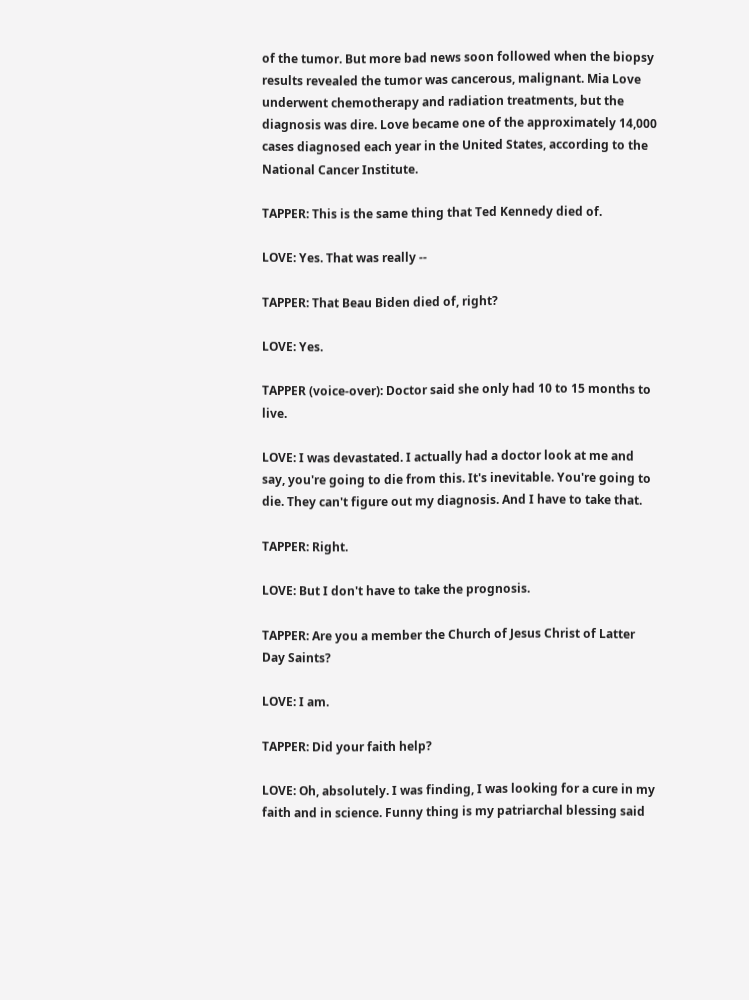of the tumor. But more bad news soon followed when the biopsy results revealed the tumor was cancerous, malignant. Mia Love underwent chemotherapy and radiation treatments, but the diagnosis was dire. Love became one of the approximately 14,000 cases diagnosed each year in the United States, according to the National Cancer Institute.

TAPPER: This is the same thing that Ted Kennedy died of.

LOVE: Yes. That was really --

TAPPER: That Beau Biden died of, right?

LOVE: Yes.

TAPPER (voice-over): Doctor said she only had 10 to 15 months to live.

LOVE: I was devastated. I actually had a doctor look at me and say, you're going to die from this. It's inevitable. You're going to die. They can't figure out my diagnosis. And I have to take that.

TAPPER: Right.

LOVE: But I don't have to take the prognosis.

TAPPER: Are you a member the Church of Jesus Christ of Latter Day Saints?

LOVE: I am.

TAPPER: Did your faith help?

LOVE: Oh, absolutely. I was finding, I was looking for a cure in my faith and in science. Funny thing is my patriarchal blessing said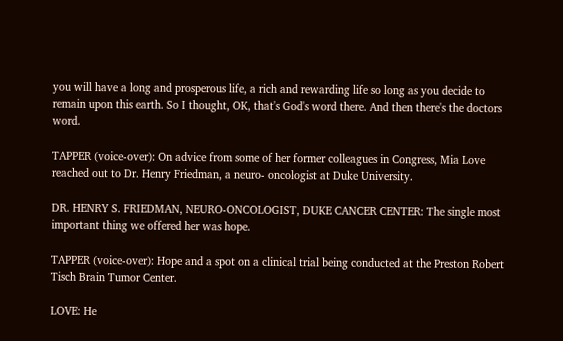you will have a long and prosperous life, a rich and rewarding life so long as you decide to remain upon this earth. So I thought, OK, that's God's word there. And then there's the doctors word.

TAPPER (voice-over): On advice from some of her former colleagues in Congress, Mia Love reached out to Dr. Henry Friedman, a neuro- oncologist at Duke University.

DR. HENRY S. FRIEDMAN, NEURO-ONCOLOGIST, DUKE CANCER CENTER: The single most important thing we offered her was hope.

TAPPER (voice-over): Hope and a spot on a clinical trial being conducted at the Preston Robert Tisch Brain Tumor Center.

LOVE: He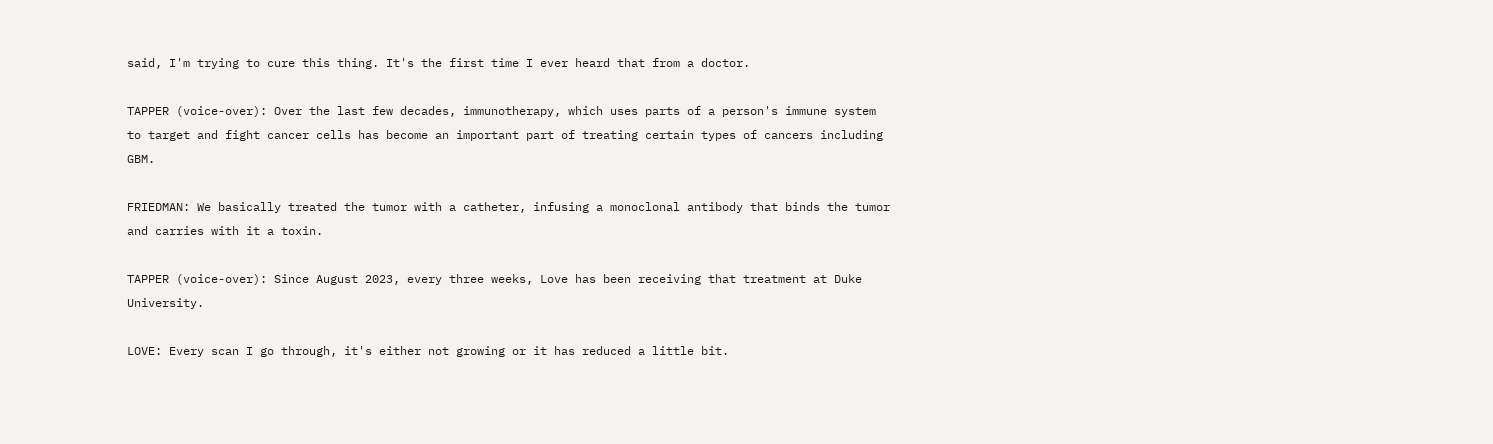said, I'm trying to cure this thing. It's the first time I ever heard that from a doctor.

TAPPER (voice-over): Over the last few decades, immunotherapy, which uses parts of a person's immune system to target and fight cancer cells has become an important part of treating certain types of cancers including GBM.

FRIEDMAN: We basically treated the tumor with a catheter, infusing a monoclonal antibody that binds the tumor and carries with it a toxin.

TAPPER (voice-over): Since August 2023, every three weeks, Love has been receiving that treatment at Duke University.

LOVE: Every scan I go through, it's either not growing or it has reduced a little bit.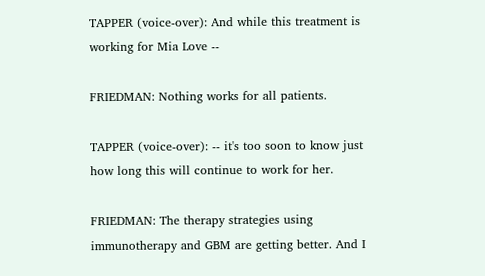TAPPER (voice-over): And while this treatment is working for Mia Love --

FRIEDMAN: Nothing works for all patients.

TAPPER (voice-over): -- it's too soon to know just how long this will continue to work for her.

FRIEDMAN: The therapy strategies using immunotherapy and GBM are getting better. And I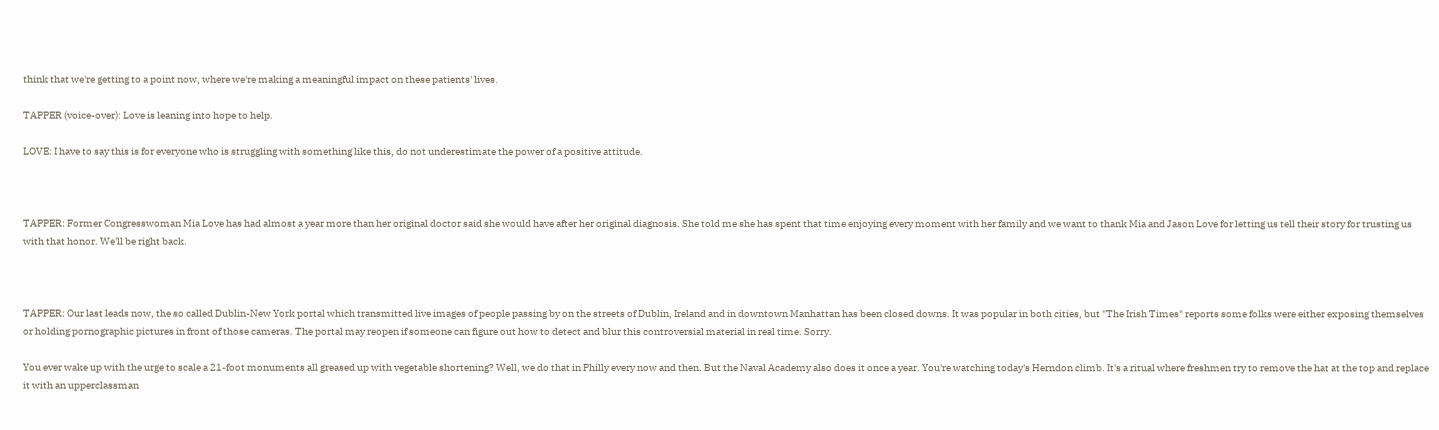think that we're getting to a point now, where we're making a meaningful impact on these patients' lives.

TAPPER (voice-over): Love is leaning into hope to help.

LOVE: I have to say this is for everyone who is struggling with something like this, do not underestimate the power of a positive attitude.



TAPPER: Former Congresswoman Mia Love has had almost a year more than her original doctor said she would have after her original diagnosis. She told me she has spent that time enjoying every moment with her family and we want to thank Mia and Jason Love for letting us tell their story for trusting us with that honor. We'll be right back.



TAPPER: Our last leads now, the so called Dublin-New York portal which transmitted live images of people passing by on the streets of Dublin, Ireland and in downtown Manhattan has been closed downs. It was popular in both cities, but "The Irish Times" reports some folks were either exposing themselves or holding pornographic pictures in front of those cameras. The portal may reopen if someone can figure out how to detect and blur this controversial material in real time. Sorry.

You ever wake up with the urge to scale a 21-foot monuments all greased up with vegetable shortening? Well, we do that in Philly every now and then. But the Naval Academy also does it once a year. You're watching today's Herndon climb. It's a ritual where freshmen try to remove the hat at the top and replace it with an upperclassman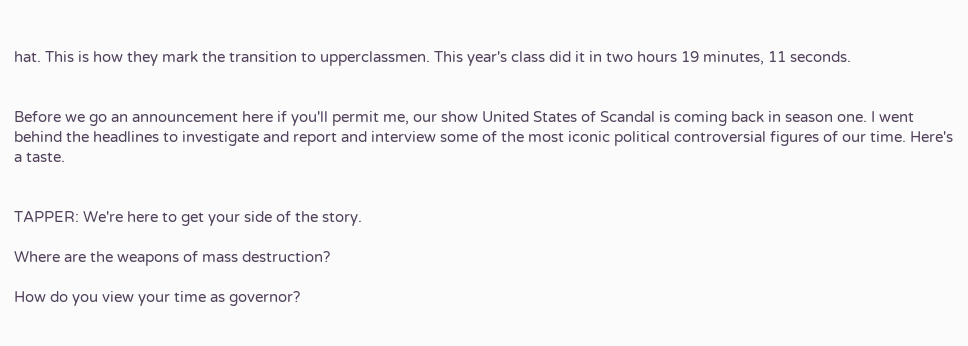hat. This is how they mark the transition to upperclassmen. This year's class did it in two hours 19 minutes, 11 seconds.


Before we go an announcement here if you'll permit me, our show United States of Scandal is coming back in season one. I went behind the headlines to investigate and report and interview some of the most iconic political controversial figures of our time. Here's a taste.


TAPPER: We're here to get your side of the story.

Where are the weapons of mass destruction?

How do you view your time as governor?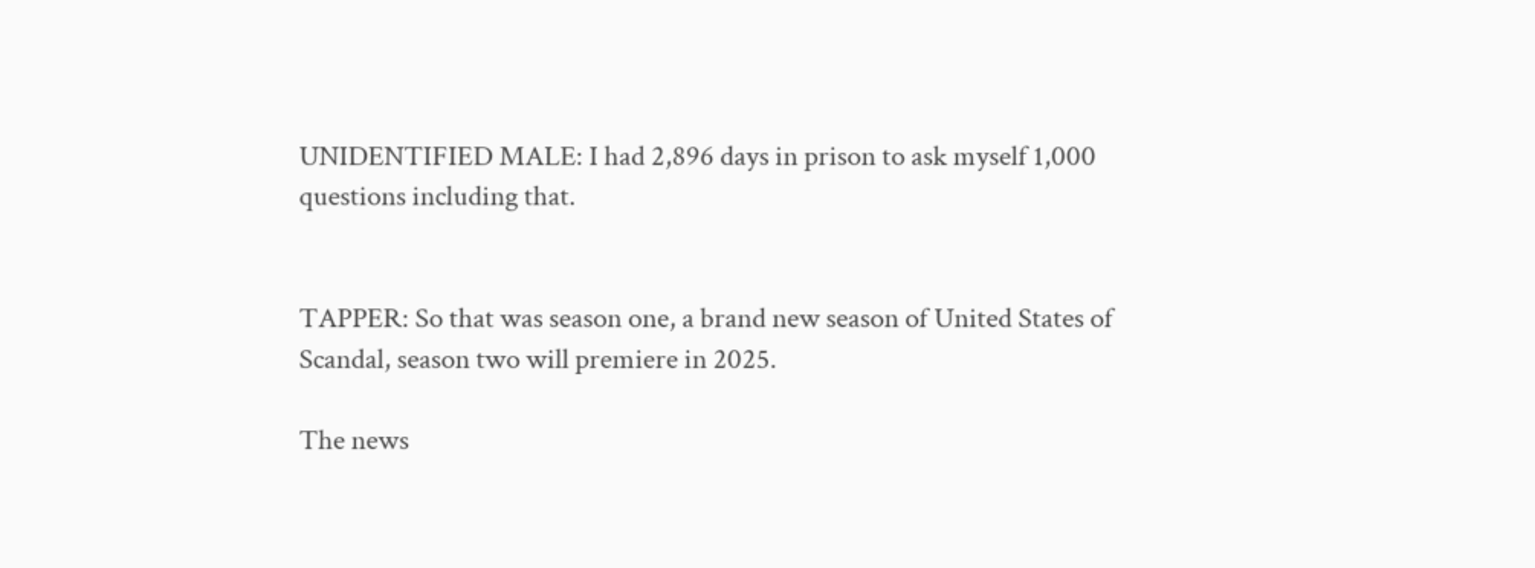UNIDENTIFIED MALE: I had 2,896 days in prison to ask myself 1,000 questions including that.


TAPPER: So that was season one, a brand new season of United States of Scandal, season two will premiere in 2025.

The news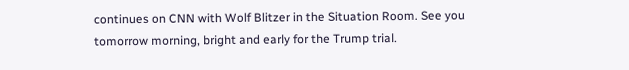continues on CNN with Wolf Blitzer in the Situation Room. See you tomorrow morning, bright and early for the Trump trial.